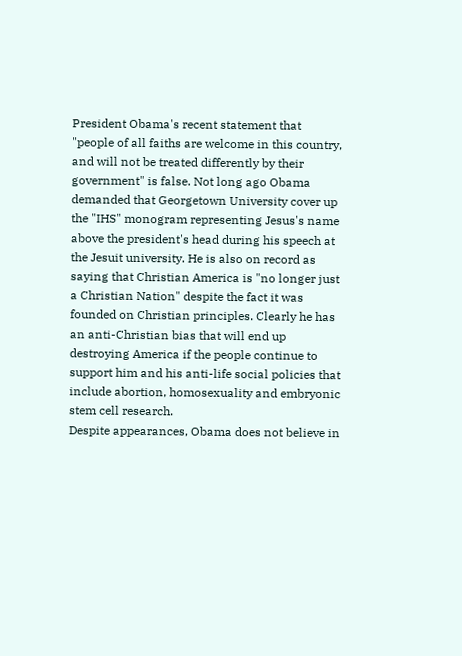President Obama's recent statement that "people of all faiths are welcome in this country, and will not be treated differently by their government" is false. Not long ago Obama demanded that Georgetown University cover up the "IHS" monogram representing Jesus's name above the president's head during his speech at the Jesuit university. He is also on record as saying that Christian America is "no longer just a Christian Nation" despite the fact it was founded on Christian principles. Clearly he has an anti-Christian bias that will end up destroying America if the people continue to support him and his anti-life social policies that include abortion, homosexuality and embryonic stem cell research.
Despite appearances, Obama does not believe in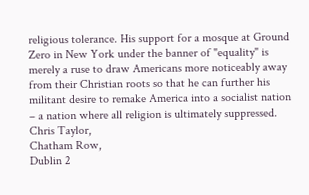religious tolerance. His support for a mosque at Ground Zero in New York under the banner of "equality" is merely a ruse to draw Americans more noticeably away from their Christian roots so that he can further his militant desire to remake America into a socialist nation – a nation where all religion is ultimately suppressed.
Chris Taylor,
Chatham Row,
Dublin 2